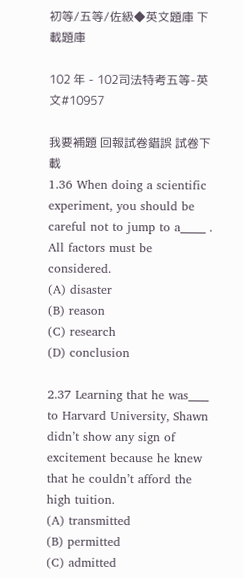初等/五等/佐級◆英文題庫 下載題庫

102 年 - 102司法特考五等-英文#10957

我要補題 回報試卷錯誤 試卷下載
1.36 When doing a scientific experiment, you should be careful not to jump to a_____ . All factors must be considered.
(A) disaster
(B) reason
(C) research
(D) conclusion

2.37 Learning that he was____ to Harvard University, Shawn didn’t show any sign of excitement because he knew that he couldn’t afford the high tuition.
(A) transmitted
(B) permitted
(C) admitted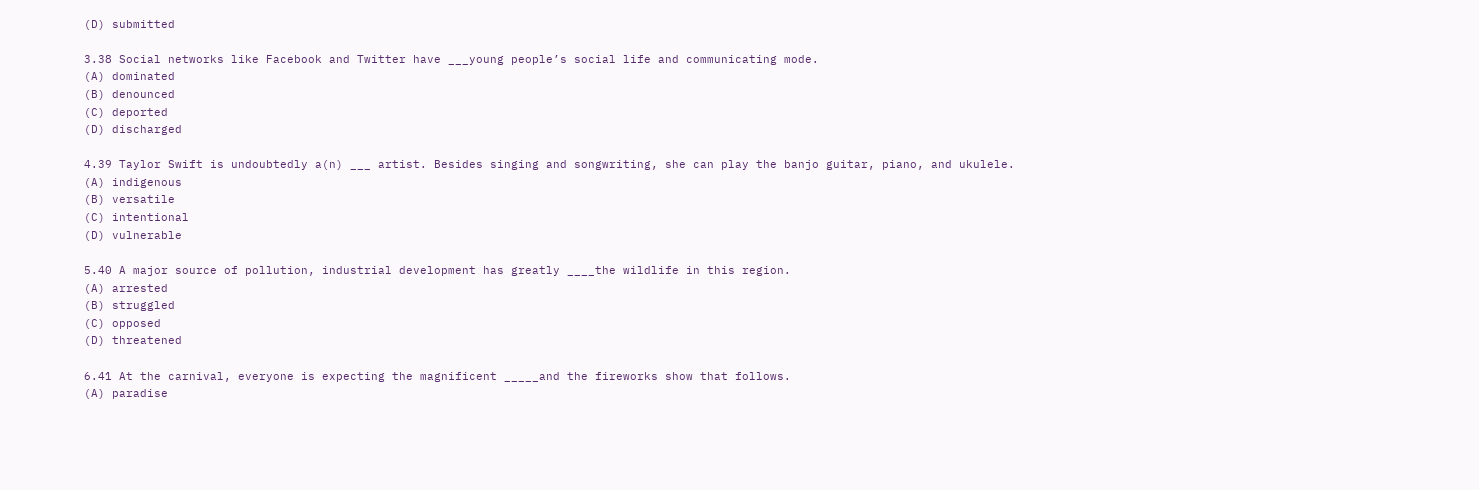(D) submitted

3.38 Social networks like Facebook and Twitter have ___young people’s social life and communicating mode.
(A) dominated
(B) denounced
(C) deported
(D) discharged

4.39 Taylor Swift is undoubtedly a(n) ___ artist. Besides singing and songwriting, she can play the banjo guitar, piano, and ukulele.
(A) indigenous
(B) versatile
(C) intentional
(D) vulnerable

5.40 A major source of pollution, industrial development has greatly ____the wildlife in this region.
(A) arrested
(B) struggled
(C) opposed
(D) threatened

6.41 At the carnival, everyone is expecting the magnificent _____and the fireworks show that follows.
(A) paradise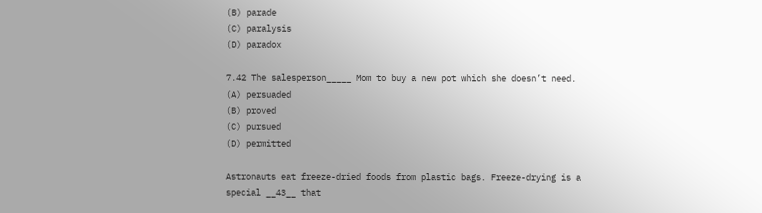(B) parade
(C) paralysis
(D) paradox

7.42 The salesperson_____ Mom to buy a new pot which she doesn’t need.
(A) persuaded
(B) proved
(C) pursued
(D) permitted

Astronauts eat freeze-dried foods from plastic bags. Freeze-drying is a special __43__ that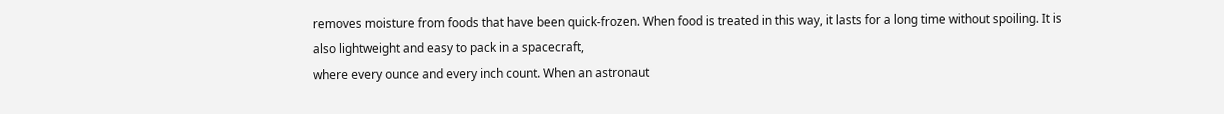removes moisture from foods that have been quick-frozen. When food is treated in this way, it lasts for a long time without spoiling. It is also lightweight and easy to pack in a spacecraft,
where every ounce and every inch count. When an astronaut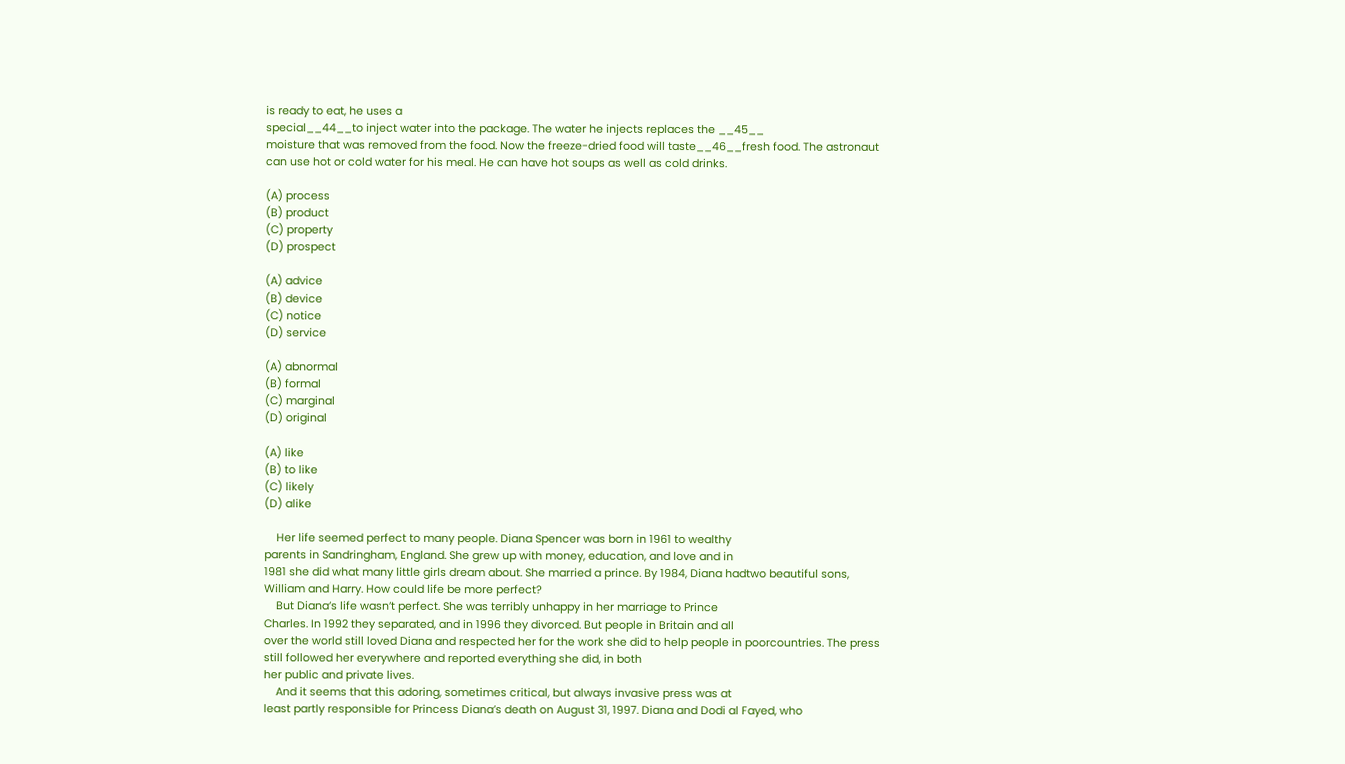is ready to eat, he uses a
special__44__to inject water into the package. The water he injects replaces the __45__
moisture that was removed from the food. Now the freeze-dried food will taste__46__fresh food. The astronaut can use hot or cold water for his meal. He can have hot soups as well as cold drinks.

(A) process
(B) product
(C) property
(D) prospect

(A) advice
(B) device
(C) notice
(D) service

(A) abnormal
(B) formal
(C) marginal
(D) original

(A) like
(B) to like
(C) likely
(D) alike

    Her life seemed perfect to many people. Diana Spencer was born in 1961 to wealthy
parents in Sandringham, England. She grew up with money, education, and love and in
1981 she did what many little girls dream about. She married a prince. By 1984, Diana hadtwo beautiful sons, William and Harry. How could life be more perfect?
    But Diana’s life wasn’t perfect. She was terribly unhappy in her marriage to Prince
Charles. In 1992 they separated, and in 1996 they divorced. But people in Britain and all
over the world still loved Diana and respected her for the work she did to help people in poorcountries. The press still followed her everywhere and reported everything she did, in both
her public and private lives.
    And it seems that this adoring, sometimes critical, but always invasive press was at
least partly responsible for Princess Diana’s death on August 31, 1997. Diana and Dodi al Fayed, who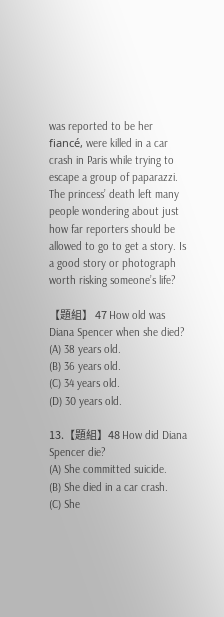was reported to be her fiancé, were killed in a car crash in Paris while trying to escape a group of paparazzi. The princess’ death left many people wondering about just
how far reporters should be allowed to go to get a story. Is a good story or photograph
worth risking someone’s life?

【題組】 47 How old was Diana Spencer when she died?
(A) 38 years old.
(B) 36 years old.
(C) 34 years old.
(D) 30 years old.

13.【題組】48 How did Diana Spencer die?
(A) She committed suicide.
(B) She died in a car crash.
(C) She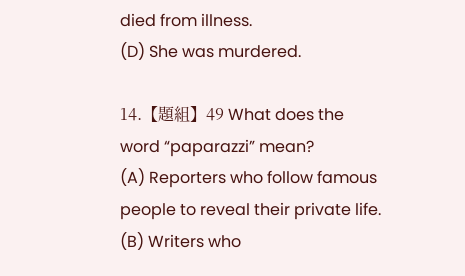died from illness.
(D) She was murdered.

14.【題組】49 What does the word “paparazzi” mean?
(A) Reporters who follow famous people to reveal their private life.
(B) Writers who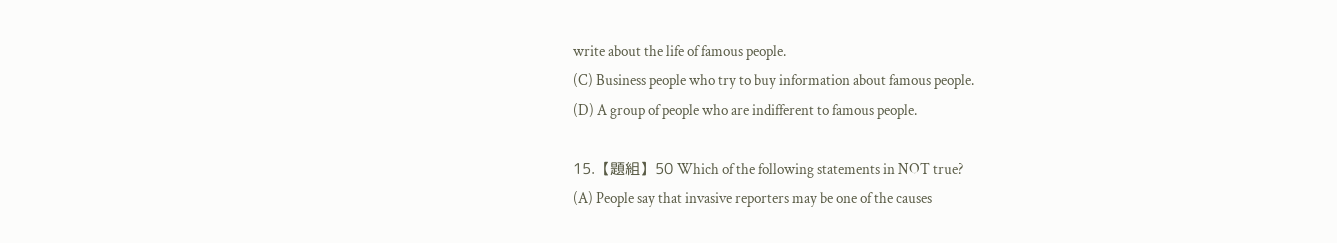write about the life of famous people.
(C) Business people who try to buy information about famous people.
(D) A group of people who are indifferent to famous people.

15.【題組】50 Which of the following statements in NOT true?
(A) People say that invasive reporters may be one of the causes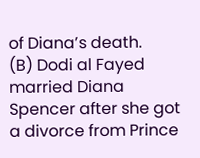of Diana’s death.
(B) Dodi al Fayed married Diana Spencer after she got a divorce from Prince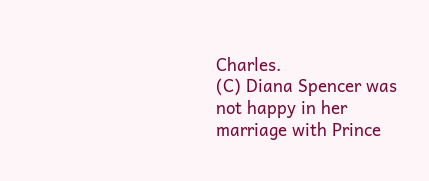Charles.
(C) Diana Spencer was not happy in her marriage with Prince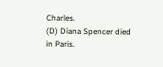Charles.
(D) Diana Spencer died in Paris.